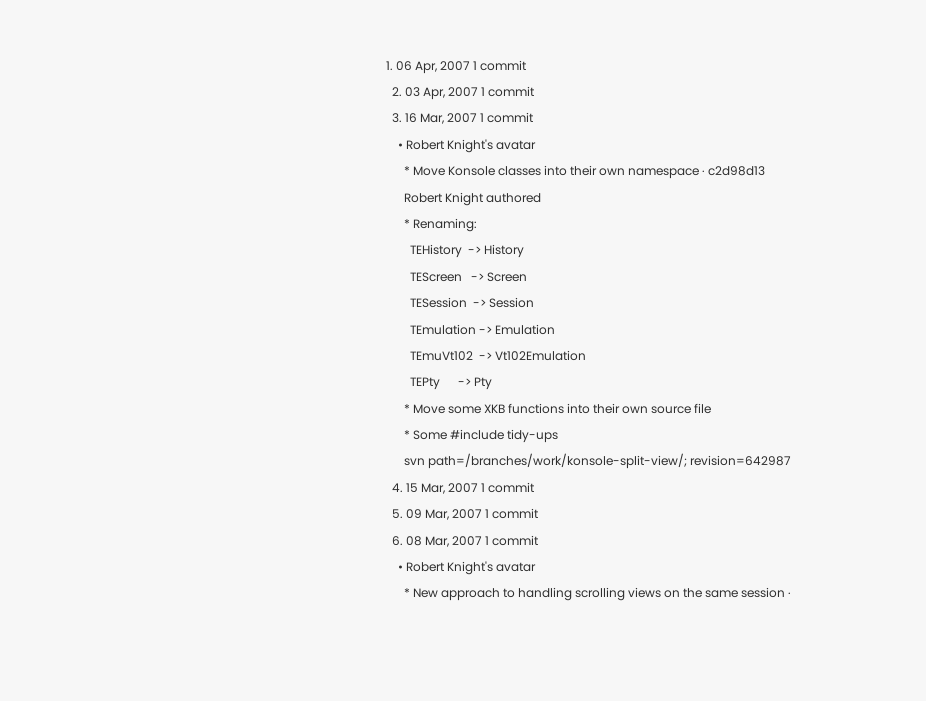1. 06 Apr, 2007 1 commit
  2. 03 Apr, 2007 1 commit
  3. 16 Mar, 2007 1 commit
    • Robert Knight's avatar
      * Move Konsole classes into their own namespace · c2d98d13
      Robert Knight authored
      * Renaming:
        TEHistory  -> History
        TEScreen   -> Screen
        TESession  -> Session
        TEmulation -> Emulation
        TEmuVt102  -> Vt102Emulation
        TEPty      -> Pty
      * Move some XKB functions into their own source file
      * Some #include tidy-ups
      svn path=/branches/work/konsole-split-view/; revision=642987
  4. 15 Mar, 2007 1 commit
  5. 09 Mar, 2007 1 commit
  6. 08 Mar, 2007 1 commit
    • Robert Knight's avatar
      * New approach to handling scrolling views on the same session ·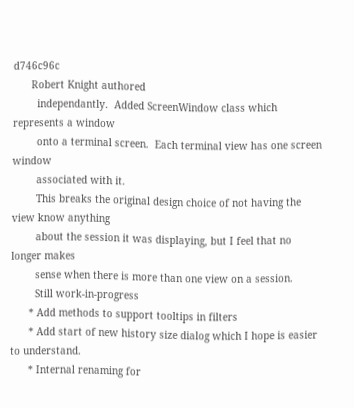d746c96c
      Robert Knight authored
        independantly.  Added ScreenWindow class which represents a window
        onto a terminal screen.  Each terminal view has one screen window
        associated with it.
        This breaks the original design choice of not having the view know anything
        about the session it was displaying, but I feel that no longer makes
        sense when there is more than one view on a session.
        Still work-in-progress
      * Add methods to support tooltips in filters
      * Add start of new history size dialog which I hope is easier to understand.
      * Internal renaming for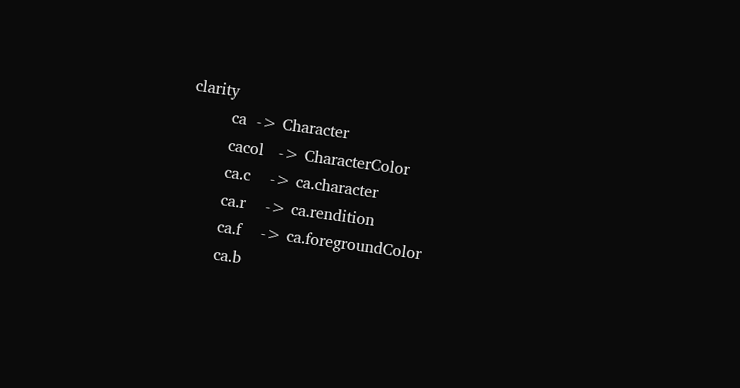clarity
        ca  -> Character
        cacol   -> CharacterColor
        ca.c    -> ca.character
        ca.r    -> ca.rendition
        ca.f    -> ca.foregroundColor
        ca.b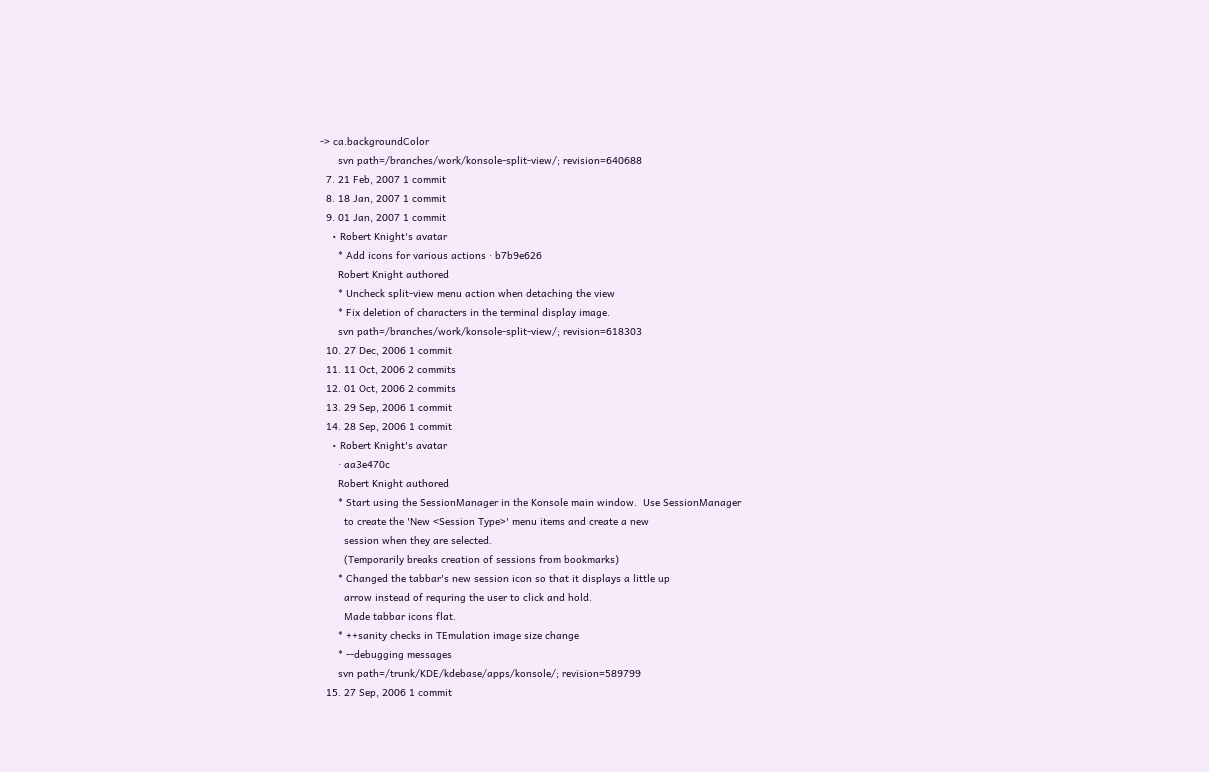-> ca.backgroundColor
      svn path=/branches/work/konsole-split-view/; revision=640688
  7. 21 Feb, 2007 1 commit
  8. 18 Jan, 2007 1 commit
  9. 01 Jan, 2007 1 commit
    • Robert Knight's avatar
      * Add icons for various actions · b7b9e626
      Robert Knight authored
      * Uncheck split-view menu action when detaching the view
      * Fix deletion of characters in the terminal display image.
      svn path=/branches/work/konsole-split-view/; revision=618303
  10. 27 Dec, 2006 1 commit
  11. 11 Oct, 2006 2 commits
  12. 01 Oct, 2006 2 commits
  13. 29 Sep, 2006 1 commit
  14. 28 Sep, 2006 1 commit
    • Robert Knight's avatar
      · aa3e470c
      Robert Knight authored
      * Start using the SessionManager in the Konsole main window.  Use SessionManager
        to create the 'New <Session Type>' menu items and create a new
        session when they are selected.
        (Temporarily breaks creation of sessions from bookmarks)
      * Changed the tabbar's new session icon so that it displays a little up
        arrow instead of requring the user to click and hold.
        Made tabbar icons flat.
      * ++sanity checks in TEmulation image size change
      * --debugging messages
      svn path=/trunk/KDE/kdebase/apps/konsole/; revision=589799
  15. 27 Sep, 2006 1 commit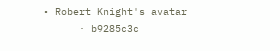• Robert Knight's avatar
      · b9285c3c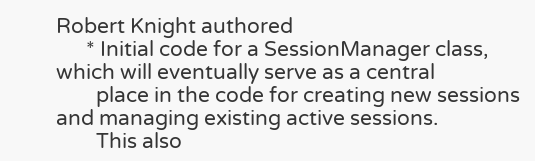Robert Knight authored
      * Initial code for a SessionManager class, which will eventually serve as a central
        place in the code for creating new sessions and managing existing active sessions.
        This also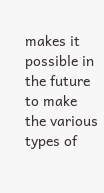makes it possible in the future to make the various types of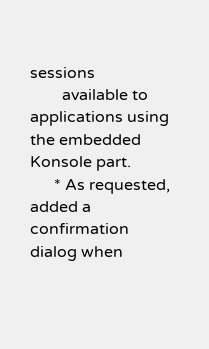sessions
        available to applications using the embedded Konsole part.
      * As requested, added a confirmation dialog when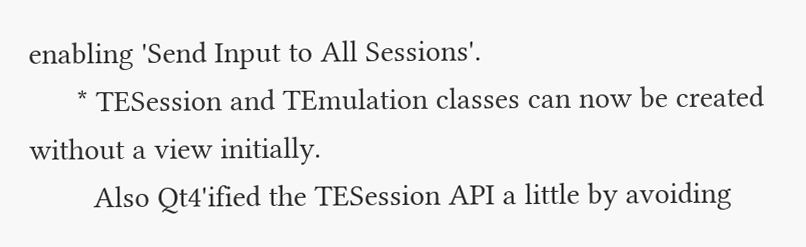enabling 'Send Input to All Sessions'.
      * TESession and TEmulation classes can now be created without a view initially.
        Also Qt4'ified the TESession API a little by avoiding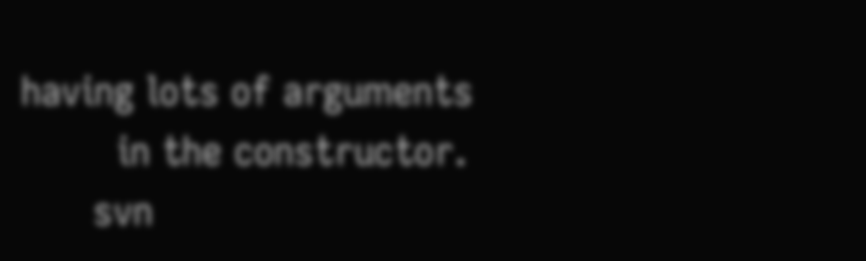having lots of arguments
        in the constructor.
      svn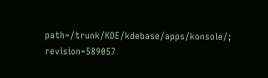path=/trunk/KDE/kdebase/apps/konsole/; revision=589057